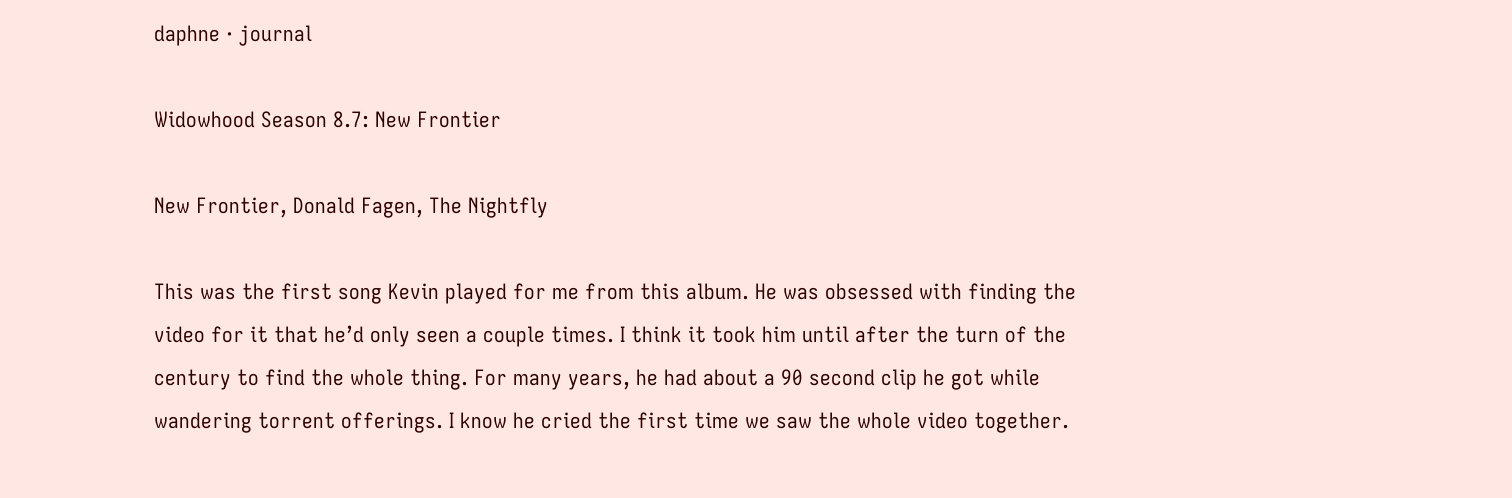daphne · journal

Widowhood Season 8.7: New Frontier

New Frontier, Donald Fagen, The Nightfly

This was the first song Kevin played for me from this album. He was obsessed with finding the video for it that he’d only seen a couple times. I think it took him until after the turn of the century to find the whole thing. For many years, he had about a 90 second clip he got while wandering torrent offerings. I know he cried the first time we saw the whole video together.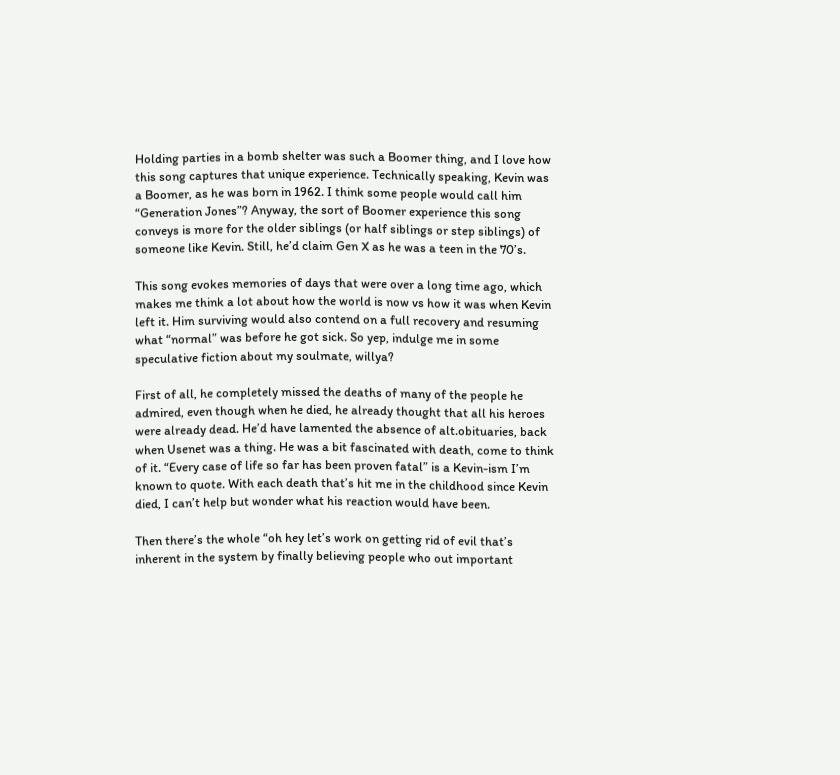Holding parties in a bomb shelter was such a Boomer thing, and I love how this song captures that unique experience. Technically speaking, Kevin was a Boomer, as he was born in 1962. I think some people would call him “Generation Jones”? Anyway, the sort of Boomer experience this song conveys is more for the older siblings (or half siblings or step siblings) of someone like Kevin. Still, he’d claim Gen X as he was a teen in the 70’s.

This song evokes memories of days that were over a long time ago, which makes me think a lot about how the world is now vs how it was when Kevin left it. Him surviving would also contend on a full recovery and resuming what “normal” was before he got sick. So yep, indulge me in some speculative fiction about my soulmate, willya?

First of all, he completely missed the deaths of many of the people he admired, even though when he died, he already thought that all his heroes were already dead. He’d have lamented the absence of alt.obituaries, back when Usenet was a thing. He was a bit fascinated with death, come to think of it. “Every case of life so far has been proven fatal” is a Kevin-ism I’m known to quote. With each death that’s hit me in the childhood since Kevin died, I can’t help but wonder what his reaction would have been.

Then there’s the whole “oh hey let’s work on getting rid of evil that’s inherent in the system by finally believing people who out important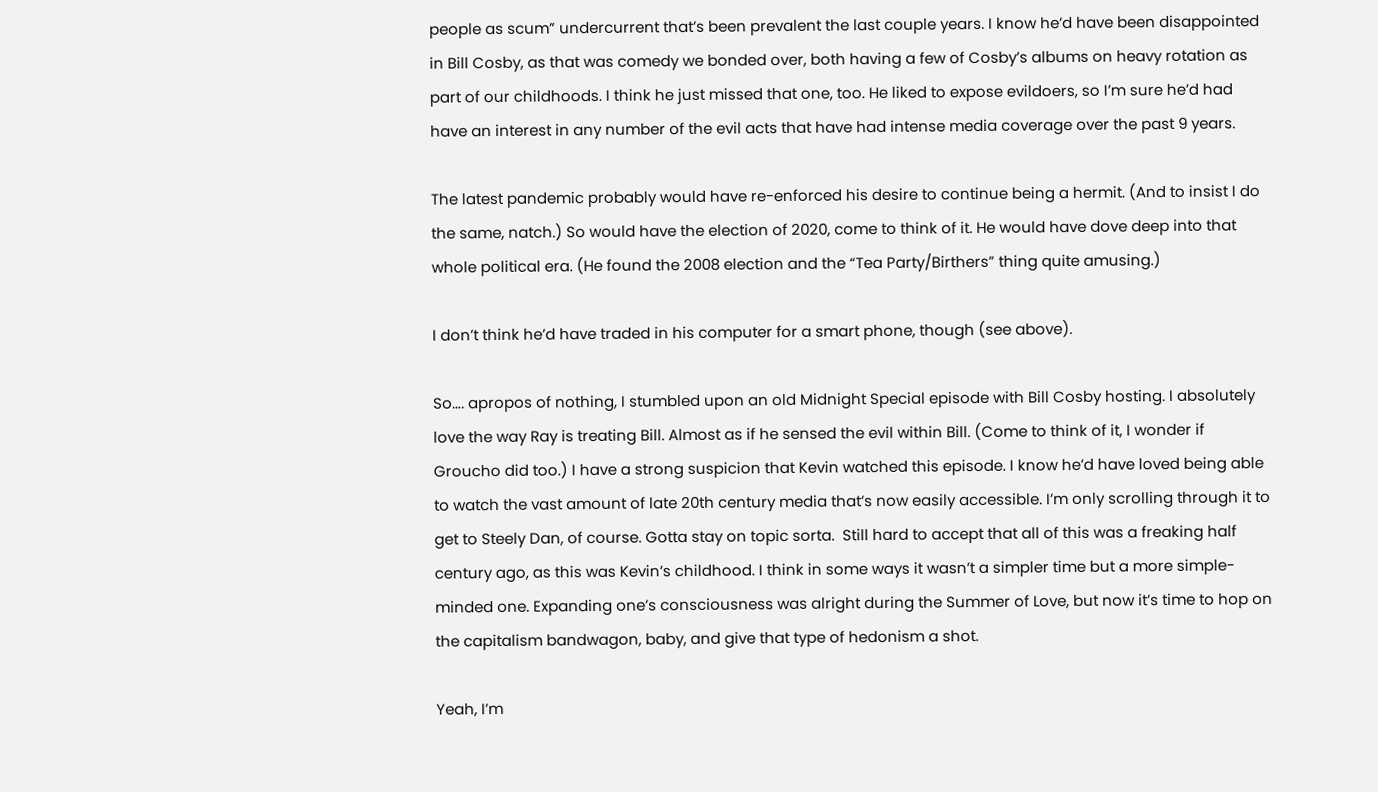people as scum” undercurrent that’s been prevalent the last couple years. I know he’d have been disappointed in Bill Cosby, as that was comedy we bonded over, both having a few of Cosby’s albums on heavy rotation as part of our childhoods. I think he just missed that one, too. He liked to expose evildoers, so I’m sure he’d had have an interest in any number of the evil acts that have had intense media coverage over the past 9 years.

The latest pandemic probably would have re-enforced his desire to continue being a hermit. (And to insist I do the same, natch.) So would have the election of 2020, come to think of it. He would have dove deep into that whole political era. (He found the 2008 election and the “Tea Party/Birthers” thing quite amusing.)

I don’t think he’d have traded in his computer for a smart phone, though (see above).

So…. apropos of nothing, I stumbled upon an old Midnight Special episode with Bill Cosby hosting. I absolutely love the way Ray is treating Bill. Almost as if he sensed the evil within Bill. (Come to think of it, I wonder if Groucho did too.) I have a strong suspicion that Kevin watched this episode. I know he’d have loved being able to watch the vast amount of late 20th century media that’s now easily accessible. I’m only scrolling through it to get to Steely Dan, of course. Gotta stay on topic sorta.  Still hard to accept that all of this was a freaking half century ago, as this was Kevin’s childhood. I think in some ways it wasn’t a simpler time but a more simple-minded one. Expanding one’s consciousness was alright during the Summer of Love, but now it’s time to hop on the capitalism bandwagon, baby, and give that type of hedonism a shot.

Yeah, I’m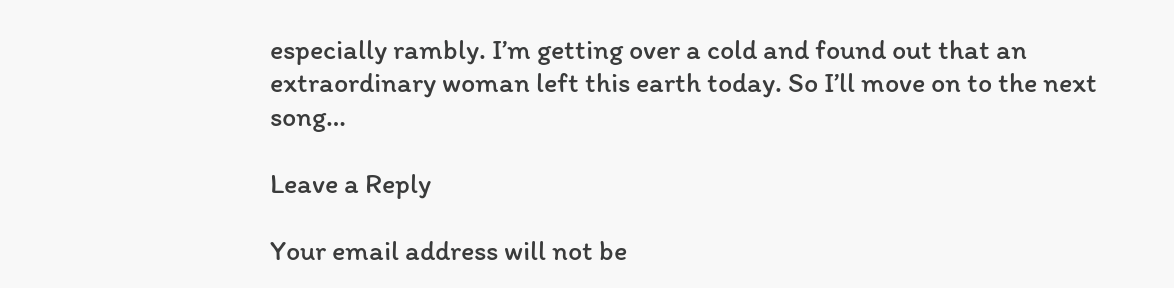especially rambly. I’m getting over a cold and found out that an extraordinary woman left this earth today. So I’ll move on to the next song…

Leave a Reply

Your email address will not be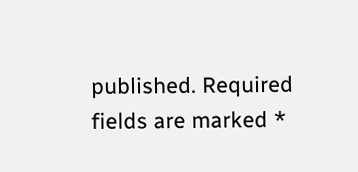published. Required fields are marked *